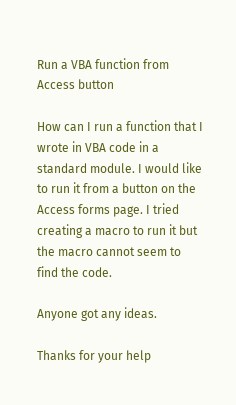Run a VBA function from Access button

How can I run a function that I wrote in VBA code in a standard module. I would like to run it from a button on the Access forms page. I tried creating a macro to run it but the macro cannot seem to find the code.

Anyone got any ideas.

Thanks for your help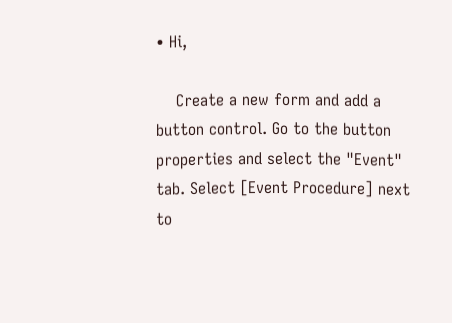• Hi,

    Create a new form and add a button control. Go to the button properties and select the "Event" tab. Select [Event Procedure] next to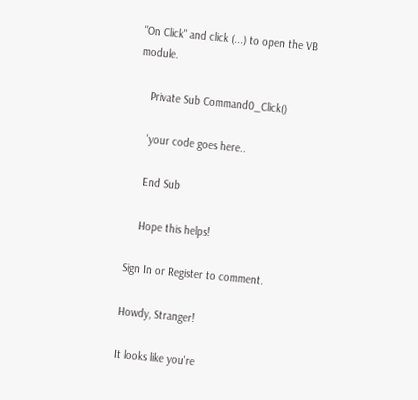"On Click" and click (...) to open the VB module.

    Private Sub Command0_Click()

    'your code goes here..

    End Sub

    Hope this helps!

Sign In or Register to comment.

Howdy, Stranger!

It looks like you're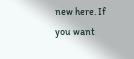new here. If you want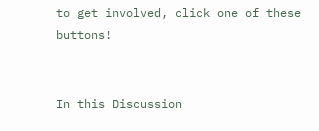to get involved, click one of these buttons!


In this Discussion